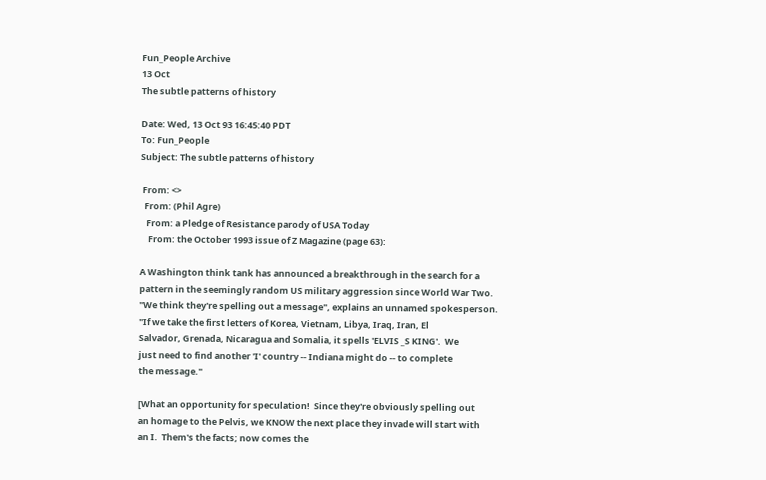Fun_People Archive
13 Oct
The subtle patterns of history

Date: Wed, 13 Oct 93 16:45:40 PDT
To: Fun_People
Subject: The subtle patterns of history

 From: <>
  From: (Phil Agre)
   From: a Pledge of Resistance parody of USA Today
    From: the October 1993 issue of Z Magazine (page 63):

A Washington think tank has announced a breakthrough in the search for a
pattern in the seemingly random US military aggression since World War Two.
"We think they're spelling out a message", explains an unnamed spokesperson.
"If we take the first letters of Korea, Vietnam, Libya, Iraq, Iran, El
Salvador, Grenada, Nicaragua and Somalia, it spells 'ELVIS _S KING'.  We
just need to find another 'I' country -- Indiana might do -- to complete
the message."

[What an opportunity for speculation!  Since they're obviously spelling out
an homage to the Pelvis, we KNOW the next place they invade will start with
an I.  Them's the facts; now comes the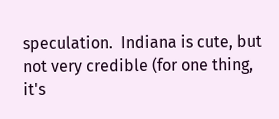speculation.  Indiana is cute, but
not very credible (for one thing, it's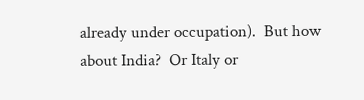already under occupation).  But how
about India?  Or Italy or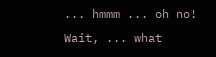... hmmm ... oh no!  Wait, ... what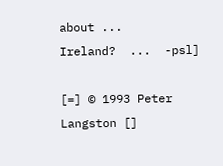about ...
Ireland?  ...  -psl]

[=] © 1993 Peter Langston []